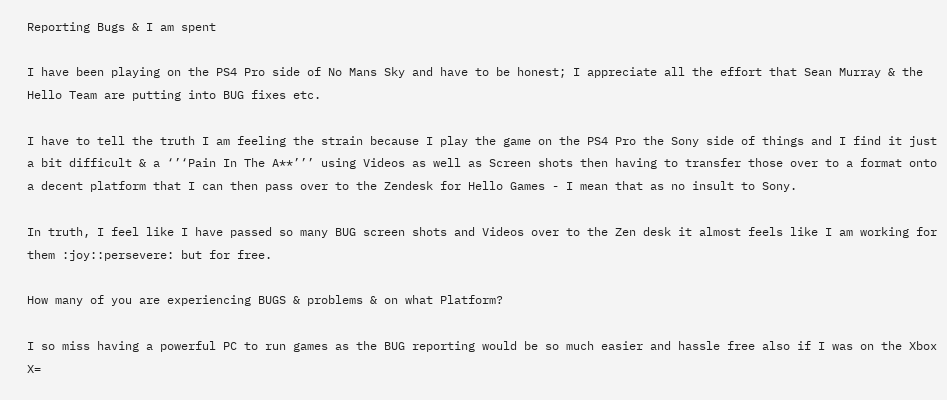Reporting Bugs & I am spent

I have been playing on the PS4 Pro side of No Mans Sky and have to be honest; I appreciate all the effort that Sean Murray & the Hello Team are putting into BUG fixes etc.

I have to tell the truth I am feeling the strain because I play the game on the PS4 Pro the Sony side of things and I find it just a bit difficult & a ‘’‘Pain In The A**’’’ using Videos as well as Screen shots then having to transfer those over to a format onto a decent platform that I can then pass over to the Zendesk for Hello Games - I mean that as no insult to Sony.

In truth, I feel like I have passed so many BUG screen shots and Videos over to the Zen desk it almost feels like I am working for them :joy::persevere: but for free.

How many of you are experiencing BUGS & problems & on what Platform?

I so miss having a powerful PC to run games as the BUG reporting would be so much easier and hassle free also if I was on the Xbox X=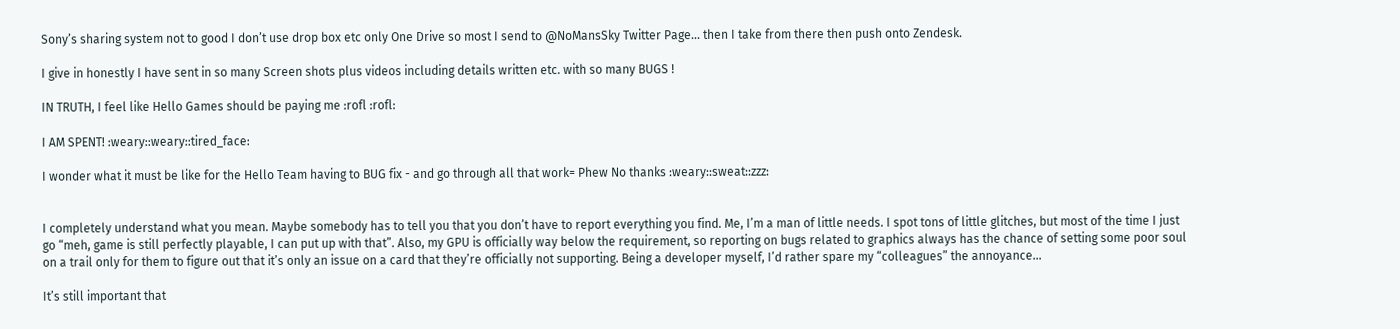Sony’s sharing system not to good I don’t use drop box etc only One Drive so most I send to @NoMansSky Twitter Page… then I take from there then push onto Zendesk.

I give in honestly I have sent in so many Screen shots plus videos including details written etc. with so many BUGS !

IN TRUTH, I feel like Hello Games should be paying me :rofl :rofl:

I AM SPENT! :weary::weary::tired_face:

I wonder what it must be like for the Hello Team having to BUG fix - and go through all that work= Phew No thanks :weary::sweat::zzz:


I completely understand what you mean. Maybe somebody has to tell you that you don’t have to report everything you find. Me, I’m a man of little needs. I spot tons of little glitches, but most of the time I just go “meh, game is still perfectly playable, I can put up with that”. Also, my GPU is officially way below the requirement, so reporting on bugs related to graphics always has the chance of setting some poor soul on a trail only for them to figure out that it’s only an issue on a card that they’re officially not supporting. Being a developer myself, I’d rather spare my “colleagues” the annoyance…

It’s still important that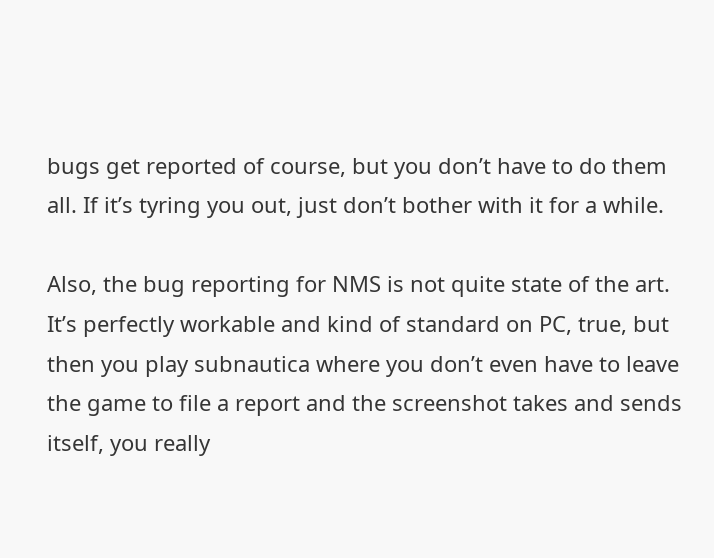bugs get reported of course, but you don’t have to do them all. If it’s tyring you out, just don’t bother with it for a while.

Also, the bug reporting for NMS is not quite state of the art. It’s perfectly workable and kind of standard on PC, true, but then you play subnautica where you don’t even have to leave the game to file a report and the screenshot takes and sends itself, you really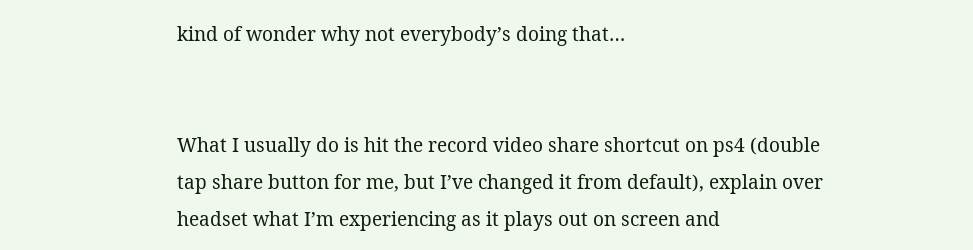kind of wonder why not everybody’s doing that…


What I usually do is hit the record video share shortcut on ps4 (double tap share button for me, but I’ve changed it from default), explain over headset what I’m experiencing as it plays out on screen and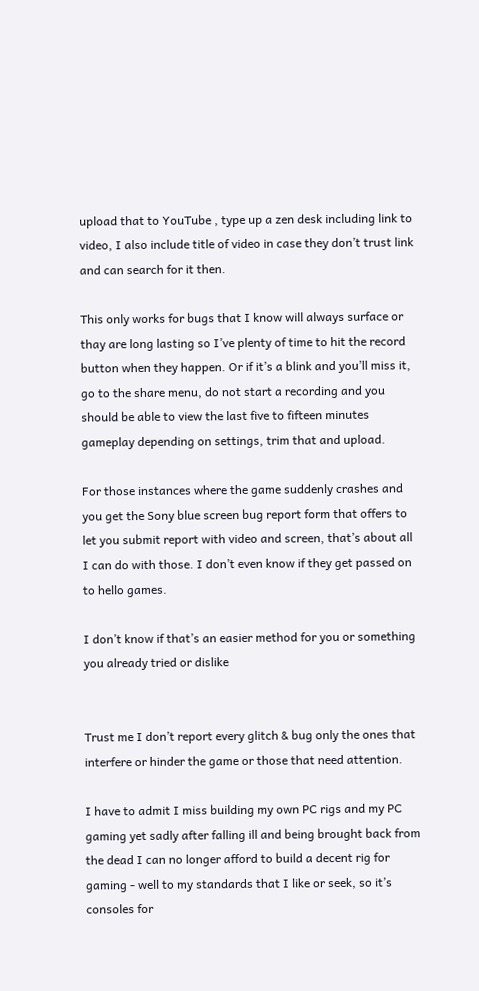upload that to YouTube , type up a zen desk including link to video, I also include title of video in case they don’t trust link and can search for it then.

This only works for bugs that I know will always surface or thay are long lasting so I’ve plenty of time to hit the record button when they happen. Or if it’s a blink and you’ll miss it, go to the share menu, do not start a recording and you should be able to view the last five to fifteen minutes gameplay depending on settings, trim that and upload.

For those instances where the game suddenly crashes and you get the Sony blue screen bug report form that offers to let you submit report with video and screen, that’s about all I can do with those. I don’t even know if they get passed on to hello games.

I don’t know if that’s an easier method for you or something you already tried or dislike


Trust me I don’t report every glitch & bug only the ones that interfere or hinder the game or those that need attention.

I have to admit I miss building my own PC rigs and my PC gaming yet sadly after falling ill and being brought back from the dead I can no longer afford to build a decent rig for gaming - well to my standards that I like or seek, so it’s consoles for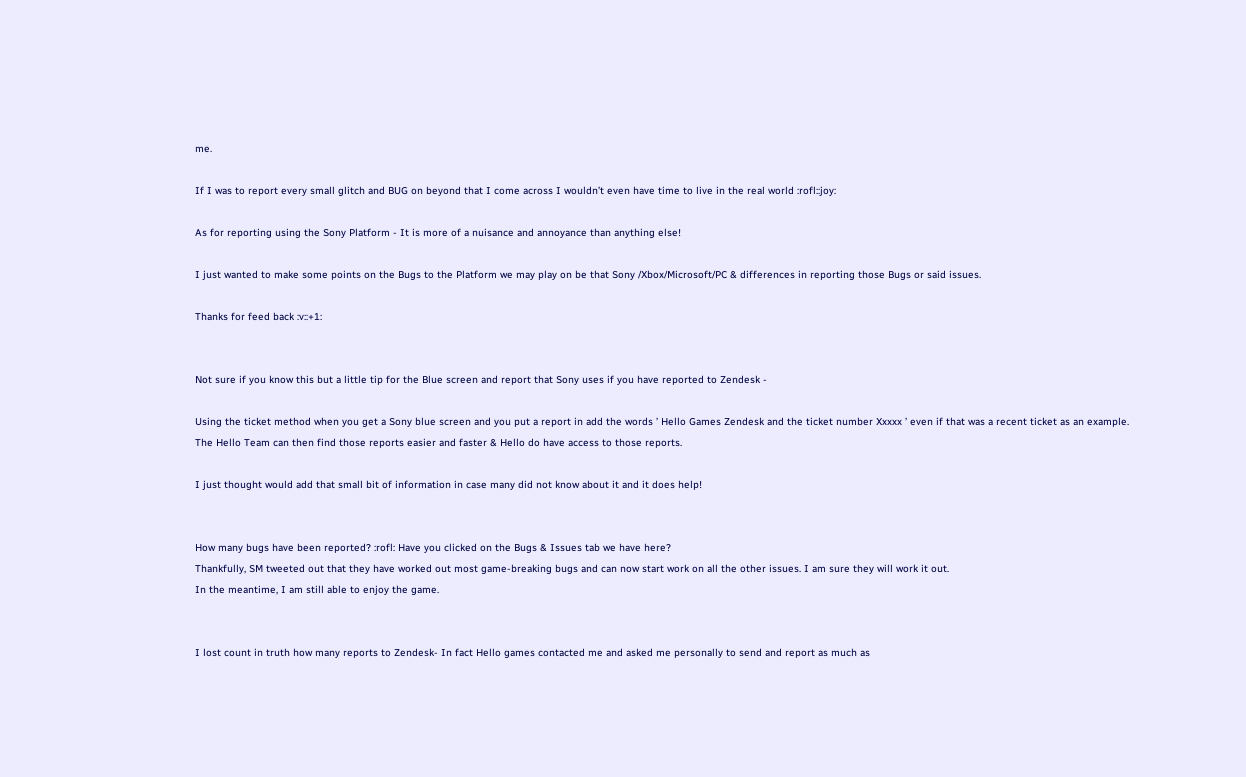me.

If I was to report every small glitch and BUG on beyond that I come across I wouldn’t even have time to live in the real world :rofl::joy:

As for reporting using the Sony Platform - It is more of a nuisance and annoyance than anything else!

I just wanted to make some points on the Bugs to the Platform we may play on be that Sony /Xbox/Microsoft/PC & differences in reporting those Bugs or said issues.

Thanks for feed back :v::+1:


Not sure if you know this but a little tip for the Blue screen and report that Sony uses if you have reported to Zendesk -

Using the ticket method when you get a Sony blue screen and you put a report in add the words ’ Hello Games Zendesk and the ticket number Xxxxx ’ even if that was a recent ticket as an example.
The Hello Team can then find those reports easier and faster & Hello do have access to those reports.

I just thought would add that small bit of information in case many did not know about it and it does help!


How many bugs have been reported? :rofl: Have you clicked on the Bugs & Issues tab we have here?
Thankfully, SM tweeted out that they have worked out most game-breaking bugs and can now start work on all the other issues. I am sure they will work it out.
In the meantime, I am still able to enjoy the game.


I lost count in truth how many reports to Zendesk- In fact Hello games contacted me and asked me personally to send and report as much as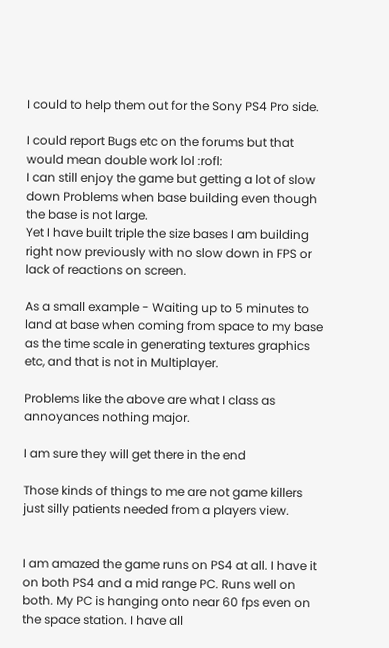I could to help them out for the Sony PS4 Pro side.

I could report Bugs etc on the forums but that would mean double work lol :rofl:
I can still enjoy the game but getting a lot of slow down Problems when base building even though the base is not large.
Yet I have built triple the size bases I am building right now previously with no slow down in FPS or lack of reactions on screen.

As a small example - Waiting up to 5 minutes to land at base when coming from space to my base as the time scale in generating textures graphics etc, and that is not in Multiplayer.

Problems like the above are what I class as annoyances nothing major.

I am sure they will get there in the end

Those kinds of things to me are not game killers just silly patients needed from a players view.


I am amazed the game runs on PS4 at all. I have it on both PS4 and a mid range PC. Runs well on both. My PC is hanging onto near 60 fps even on the space station. I have all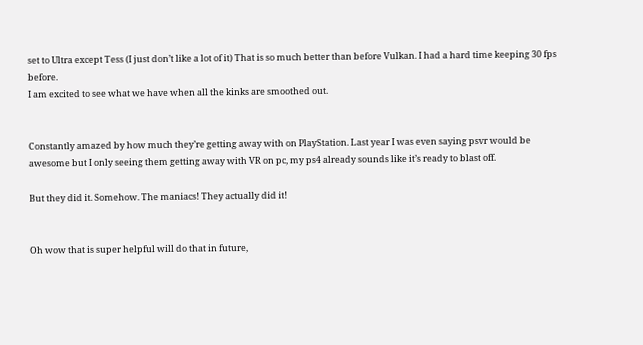set to Ultra except Tess (I just don’t like a lot of it) That is so much better than before Vulkan. I had a hard time keeping 30 fps before.
I am excited to see what we have when all the kinks are smoothed out.


Constantly amazed by how much they’re getting away with on PlayStation. Last year I was even saying psvr would be awesome but I only seeing them getting away with VR on pc, my ps4 already sounds like it’s ready to blast off.

But they did it. Somehow. The maniacs! They actually did it!


Oh wow that is super helpful will do that in future,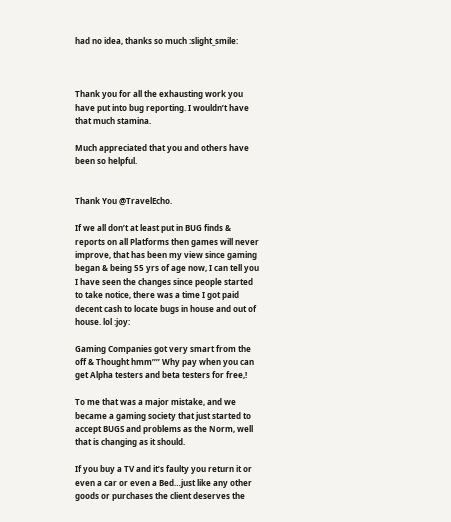had no idea, thanks so much :slight_smile:



Thank you for all the exhausting work you have put into bug reporting. I wouldn’t have that much stamina.

Much appreciated that you and others have been so helpful.


Thank You @TravelEcho.

If we all don’t at least put in BUG finds & reports on all Platforms then games will never improve, that has been my view since gaming began & being 55 yrs of age now, I can tell you I have seen the changes since people started to take notice, there was a time I got paid decent cash to locate bugs in house and out of house. lol :joy:

Gaming Companies got very smart from the off & Thought hmm’’’’ Why pay when you can get Alpha testers and beta testers for free,!

To me that was a major mistake, and we became a gaming society that just started to accept BUGS and problems as the Norm, well that is changing as it should.

If you buy a TV and it’s faulty you return it or even a car or even a Bed…just like any other goods or purchases the client deserves the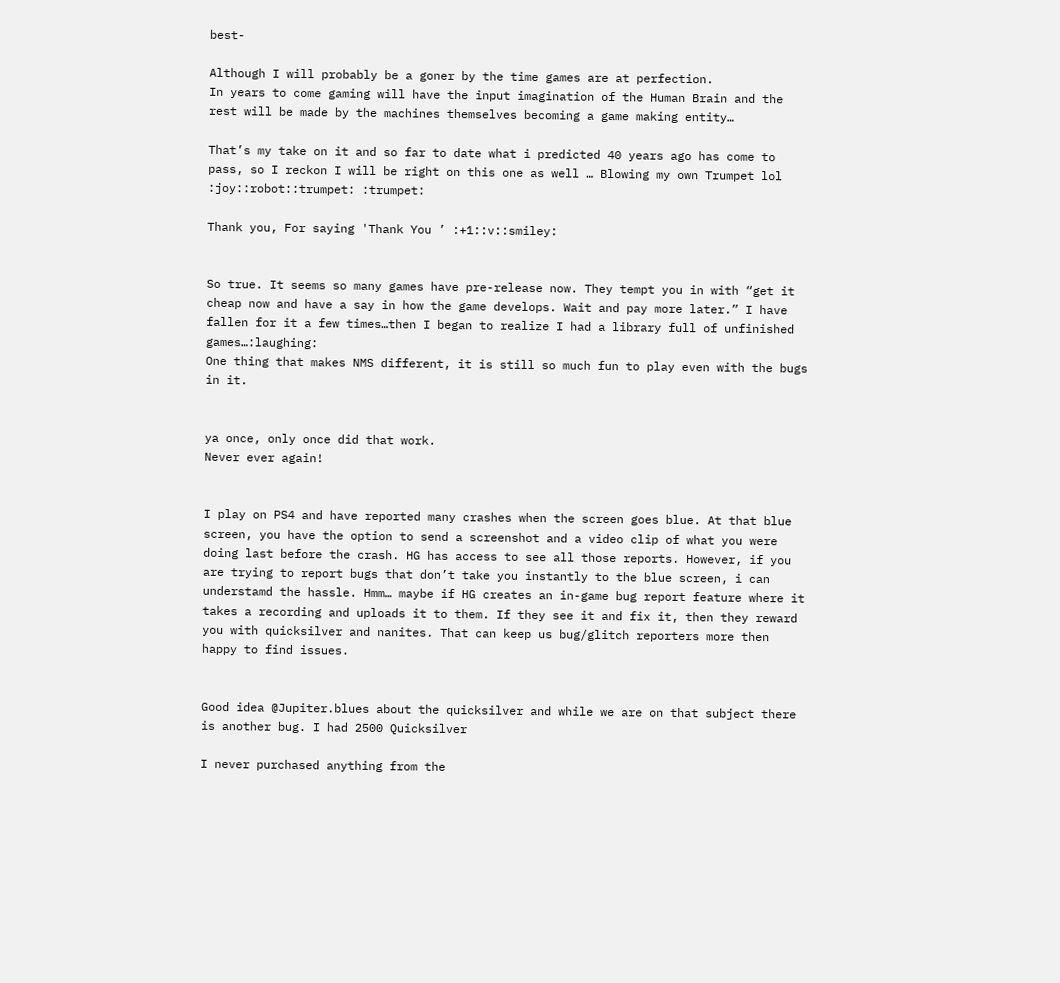best-

Although I will probably be a goner by the time games are at perfection.
In years to come gaming will have the input imagination of the Human Brain and the rest will be made by the machines themselves becoming a game making entity…

That’s my take on it and so far to date what i predicted 40 years ago has come to pass, so I reckon I will be right on this one as well … Blowing my own Trumpet lol :joy::robot::trumpet: :trumpet:

Thank you, For saying 'Thank You ’ :+1::v::smiley:


So true. It seems so many games have pre-release now. They tempt you in with “get it cheap now and have a say in how the game develops. Wait and pay more later.” I have fallen for it a few times…then I began to realize I had a library full of unfinished games…:laughing:
One thing that makes NMS different, it is still so much fun to play even with the bugs in it.


ya once, only once did that work.
Never ever again!


I play on PS4 and have reported many crashes when the screen goes blue. At that blue screen, you have the option to send a screenshot and a video clip of what you were doing last before the crash. HG has access to see all those reports. However, if you are trying to report bugs that don’t take you instantly to the blue screen, i can understamd the hassle. Hmm… maybe if HG creates an in-game bug report feature where it takes a recording and uploads it to them. If they see it and fix it, then they reward you with quicksilver and nanites. That can keep us bug/glitch reporters more then happy to find issues.


Good idea @Jupiter.blues about the quicksilver and while we are on that subject there is another bug. I had 2500 Quicksilver

I never purchased anything from the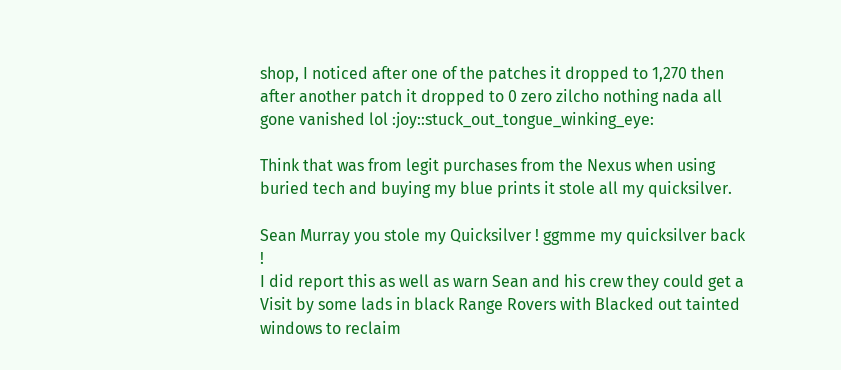shop, I noticed after one of the patches it dropped to 1,270 then after another patch it dropped to 0 zero zilcho nothing nada all gone vanished lol :joy::stuck_out_tongue_winking_eye:

Think that was from legit purchases from the Nexus when using buried tech and buying my blue prints it stole all my quicksilver.

Sean Murray you stole my Quicksilver ! ggmme my quicksilver back !
I did report this as well as warn Sean and his crew they could get a Visit by some lads in black Range Rovers with Blacked out tainted windows to reclaim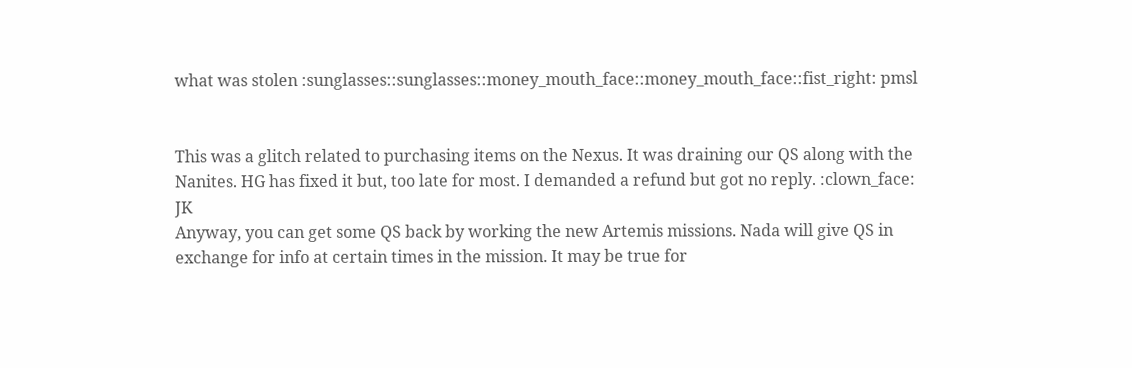what was stolen :sunglasses::sunglasses::money_mouth_face::money_mouth_face::fist_right: pmsl


This was a glitch related to purchasing items on the Nexus. It was draining our QS along with the Nanites. HG has fixed it but, too late for most. I demanded a refund but got no reply. :clown_face: JK
Anyway, you can get some QS back by working the new Artemis missions. Nada will give QS in exchange for info at certain times in the mission. It may be true for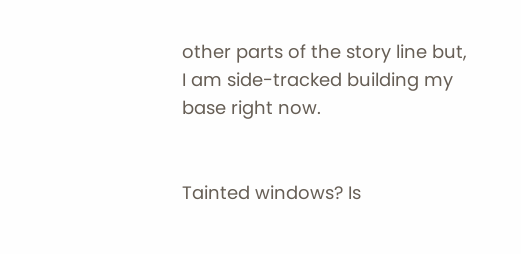other parts of the story line but, I am side-tracked building my base right now.


Tainted windows? Is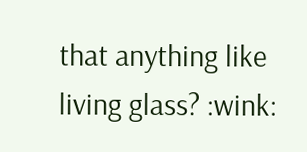that anything like living glass? :wink: